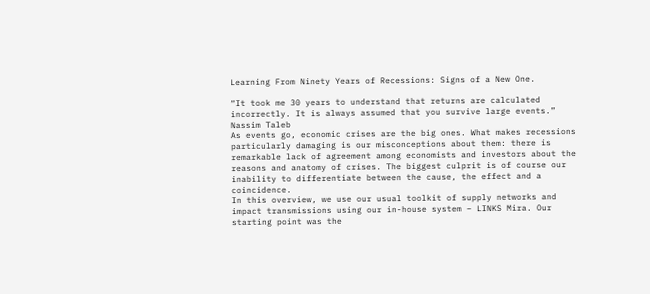Learning From Ninety Years of Recessions: Signs of a New One.

“It took me 30 years to understand that returns are calculated incorrectly. It is always assumed that you survive large events.” Nassim Taleb
As events go, economic crises are the big ones. What makes recessions particularly damaging is our misconceptions about them: there is remarkable lack of agreement among economists and investors about the reasons and anatomy of crises. The biggest culprit is of course our inability to differentiate between the cause, the effect and a coincidence.
In this overview, we use our usual toolkit of supply networks and impact transmissions using our in-house system – LINKS Mira. Our starting point was the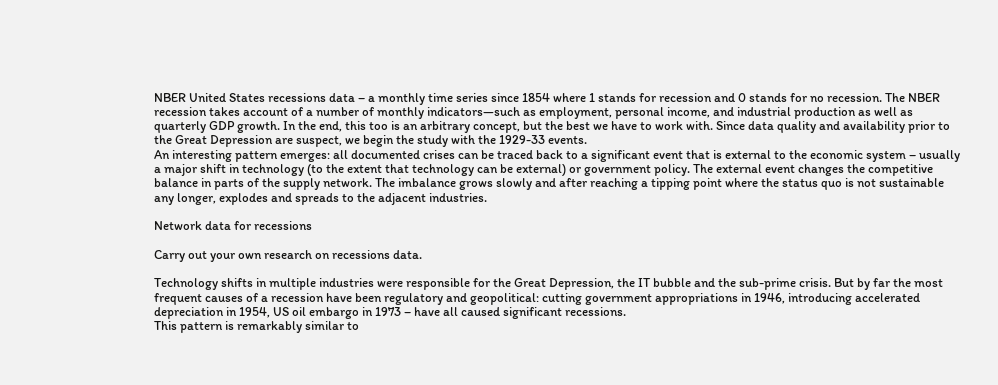NBER United States recessions data – a monthly time series since 1854 where 1 stands for recession and 0 stands for no recession. The NBER recession takes account of a number of monthly indicators—such as employment, personal income, and industrial production as well as quarterly GDP growth. In the end, this too is an arbitrary concept, but the best we have to work with. Since data quality and availability prior to the Great Depression are suspect, we begin the study with the 1929-33 events.
An interesting pattern emerges: all documented crises can be traced back to a significant event that is external to the economic system – usually a major shift in technology (to the extent that technology can be external) or government policy. The external event changes the competitive balance in parts of the supply network. The imbalance grows slowly and after reaching a tipping point where the status quo is not sustainable any longer, explodes and spreads to the adjacent industries.

Network data for recessions

Carry out your own research on recessions data.

Technology shifts in multiple industries were responsible for the Great Depression, the IT bubble and the sub-prime crisis. But by far the most frequent causes of a recession have been regulatory and geopolitical: cutting government appropriations in 1946, introducing accelerated depreciation in 1954, US oil embargo in 1973 – have all caused significant recessions.
This pattern is remarkably similar to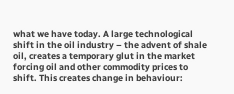what we have today. A large technological shift in the oil industry – the advent of shale oil, creates a temporary glut in the market forcing oil and other commodity prices to shift. This creates change in behaviour: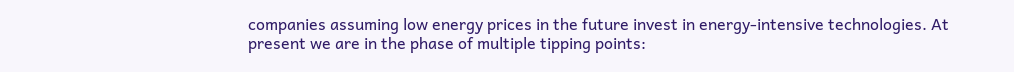companies assuming low energy prices in the future invest in energy-intensive technologies. At present we are in the phase of multiple tipping points: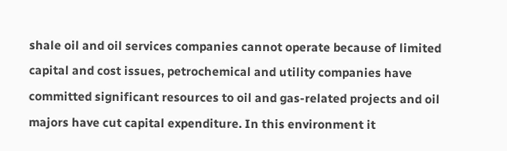shale oil and oil services companies cannot operate because of limited capital and cost issues, petrochemical and utility companies have committed significant resources to oil and gas-related projects and oil majors have cut capital expenditure. In this environment it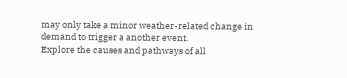may only take a minor weather-related change in demand to trigger a another event.
Explore the causes and pathways of all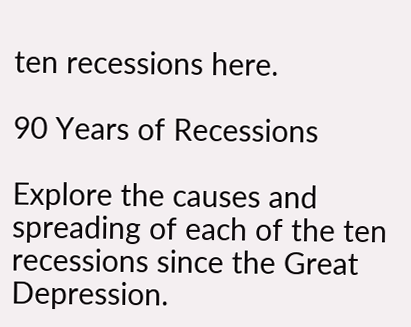ten recessions here.

90 Years of Recessions

Explore the causes and spreading of each of the ten recessions since the Great Depression.